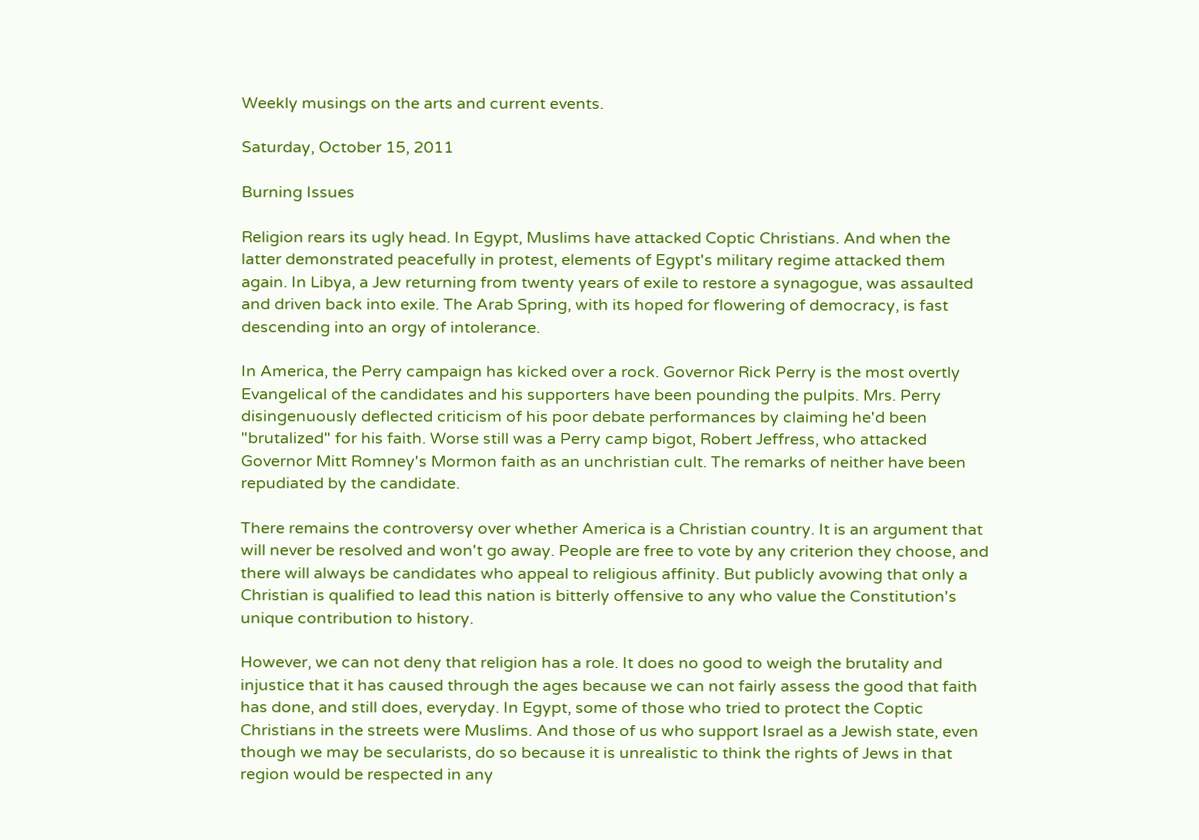Weekly musings on the arts and current events.

Saturday, October 15, 2011

Burning Issues

Religion rears its ugly head. In Egypt, Muslims have attacked Coptic Christians. And when the latter demonstrated peacefully in protest, elements of Egypt's military regime attacked them again. In Libya, a Jew returning from twenty years of exile to restore a synagogue, was assaulted and driven back into exile. The Arab Spring, with its hoped for flowering of democracy, is fast descending into an orgy of intolerance.

In America, the Perry campaign has kicked over a rock. Governor Rick Perry is the most overtly Evangelical of the candidates and his supporters have been pounding the pulpits. Mrs. Perry disingenuously deflected criticism of his poor debate performances by claiming he'd been "brutalized" for his faith. Worse still was a Perry camp bigot, Robert Jeffress, who attacked Governor Mitt Romney's Mormon faith as an unchristian cult. The remarks of neither have been repudiated by the candidate.

There remains the controversy over whether America is a Christian country. It is an argument that will never be resolved and won't go away. People are free to vote by any criterion they choose, and there will always be candidates who appeal to religious affinity. But publicly avowing that only a Christian is qualified to lead this nation is bitterly offensive to any who value the Constitution's unique contribution to history.

However, we can not deny that religion has a role. It does no good to weigh the brutality and injustice that it has caused through the ages because we can not fairly assess the good that faith has done, and still does, everyday. In Egypt, some of those who tried to protect the Coptic Christians in the streets were Muslims. And those of us who support Israel as a Jewish state, even though we may be secularists, do so because it is unrealistic to think the rights of Jews in that region would be respected in any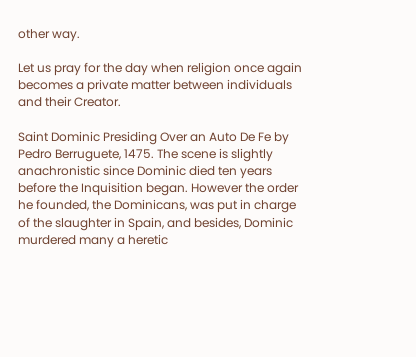other way.

Let us pray for the day when religion once again becomes a private matter between individuals and their Creator.

Saint Dominic Presiding Over an Auto De Fe by Pedro Berruguete, 1475. The scene is slightly anachronistic since Dominic died ten years before the Inquisition began. However the order he founded, the Dominicans, was put in charge of the slaughter in Spain, and besides, Dominic murdered many a heretic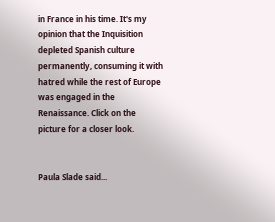in France in his time. It's my opinion that the Inquisition depleted Spanish culture permanently, consuming it with hatred while the rest of Europe was engaged in the Renaissance. Click on the picture for a closer look.


Paula Slade said...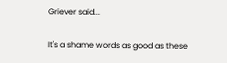Griever said...

It's a shame words as good as these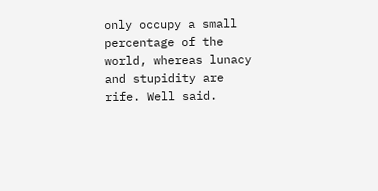only occupy a small percentage of the world, whereas lunacy and stupidity are rife. Well said.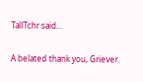TallTchr said...

A belated thank you, Griever.